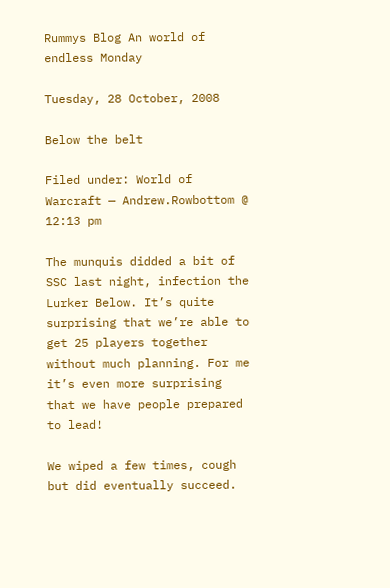Rummys Blog An world of endless Monday

Tuesday, 28 October, 2008

Below the belt

Filed under: World of Warcraft — Andrew.Rowbottom @ 12:13 pm

The munquis didded a bit of SSC last night, infection the Lurker Below. It’s quite surprising that we’re able to get 25 players together without much planning. For me it’s even more surprising that we have people prepared to lead!

We wiped a few times, cough but did eventually succeed.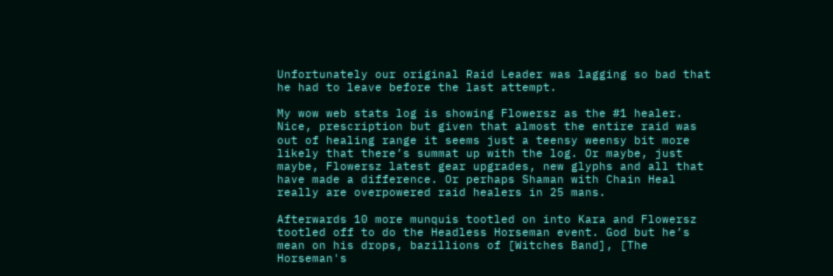Unfortunately our original Raid Leader was lagging so bad that he had to leave before the last attempt.

My wow web stats log is showing Flowersz as the #1 healer. Nice, prescription but given that almost the entire raid was out of healing range it seems just a teensy weensy bit more likely that there’s summat up with the log. Or maybe, just maybe, Flowersz latest gear upgrades, new glyphs and all that have made a difference. Or perhaps Shaman with Chain Heal really are overpowered raid healers in 25 mans.

Afterwards 10 more munquis tootled on into Kara and Flowersz tootled off to do the Headless Horseman event. God but he’s mean on his drops, bazillions of [Witches Band], [The Horseman's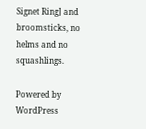Signet Ring] and broomsticks, no helms and no squashlings.

Powered by WordPress